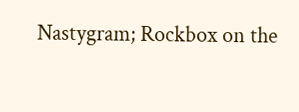Nastygram; Rockbox on the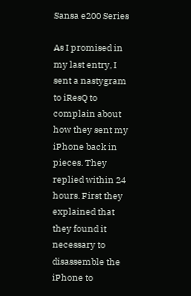Sansa e200 Series

As I promised in my last entry, I sent a nastygram to iResQ to complain about how they sent my iPhone back in pieces. They replied within 24 hours. First they explained that they found it necessary to disassemble the iPhone to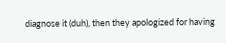diagnose it (duh), then they apologized for having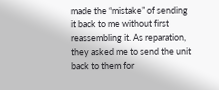made the “mistake” of sending it back to me without first reassembling it. As reparation, they asked me to send the unit back to them for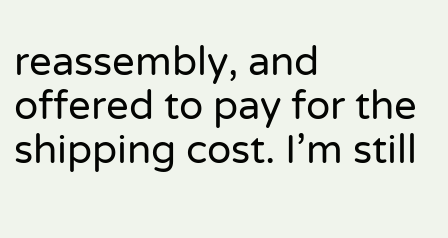reassembly, and offered to pay for the shipping cost. I’m still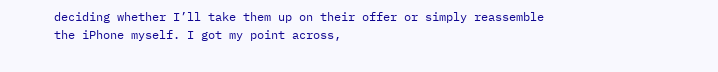deciding whether I’ll take them up on their offer or simply reassemble the iPhone myself. I got my point across,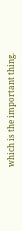which is the important thing.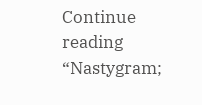Continue reading “Nastygram;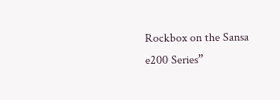Rockbox on the Sansa e200 Series”